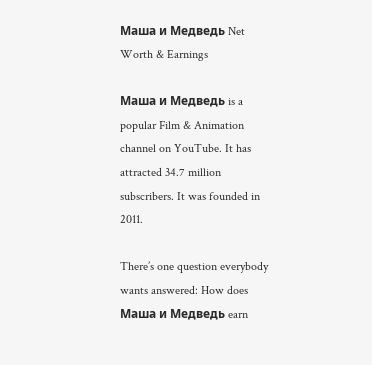Маша и Медведь Net Worth & Earnings

Маша и Медведь is a popular Film & Animation channel on YouTube. It has attracted 34.7 million subscribers. It was founded in 2011.

There’s one question everybody wants answered: How does Маша и Медведь earn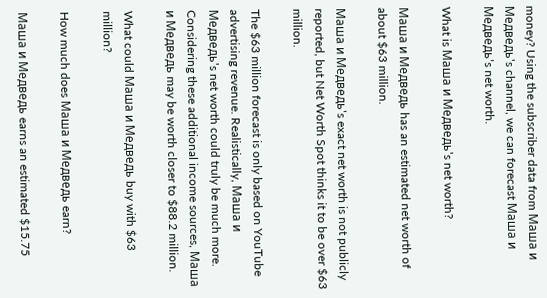money? Using the subscriber data from Маша и Медведь's channel, we can forecast Маша и Медведь's net worth.

What is Маша и Медведь's net worth?

Маша и Медведь has an estimated net worth of about $63 million.

Маша и Медведь's exact net worth is not publicly reported, but Net Worth Spot thinks it to be over $63 million.

The $63 million forecast is only based on YouTube advertising revenue. Realistically, Маша и Медведь's net worth could truly be much more. Considering these additional income sources, Маша и Медведь may be worth closer to $88.2 million.

What could Маша и Медведь buy with $63 million?

How much does Маша и Медведь earn?

Маша и Медведь earns an estimated $15.75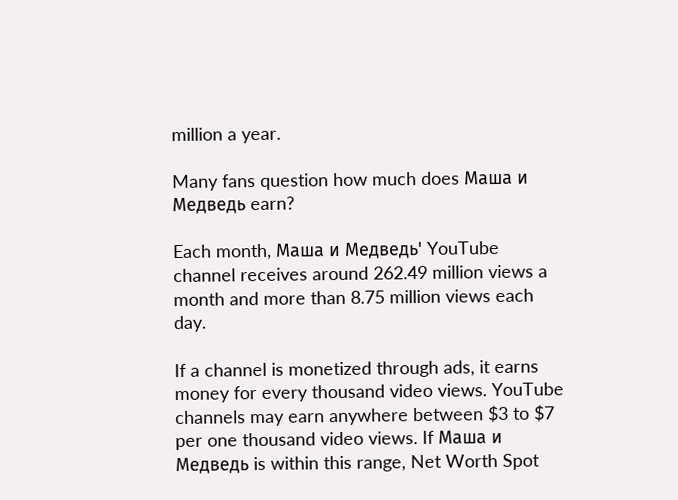million a year.

Many fans question how much does Маша и Медведь earn?

Each month, Маша и Медведь' YouTube channel receives around 262.49 million views a month and more than 8.75 million views each day.

If a channel is monetized through ads, it earns money for every thousand video views. YouTube channels may earn anywhere between $3 to $7 per one thousand video views. If Маша и Медведь is within this range, Net Worth Spot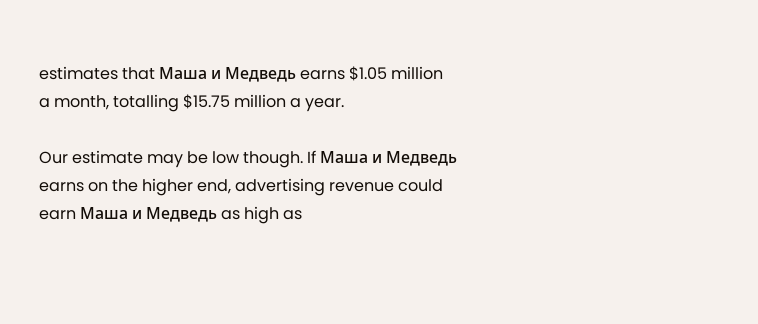estimates that Маша и Медведь earns $1.05 million a month, totalling $15.75 million a year.

Our estimate may be low though. If Маша и Медведь earns on the higher end, advertising revenue could earn Маша и Медведь as high as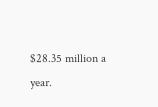$28.35 million a year.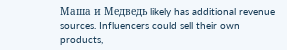Маша и Медведь likely has additional revenue sources. Influencers could sell their own products,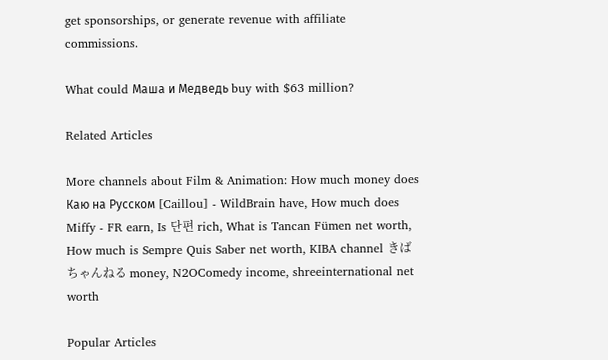get sponsorships, or generate revenue with affiliate commissions.

What could Маша и Медведь buy with $63 million?

Related Articles

More channels about Film & Animation: How much money does Каю на Русском [Caillou] - WildBrain have, How much does Miffy - FR earn, Is 단편 rich, What is Tancan Fümen net worth, How much is Sempre Quis Saber net worth, KIBA channel きばちゃんねる money, N2OComedy income, shreeinternational net worth

Popular Articles